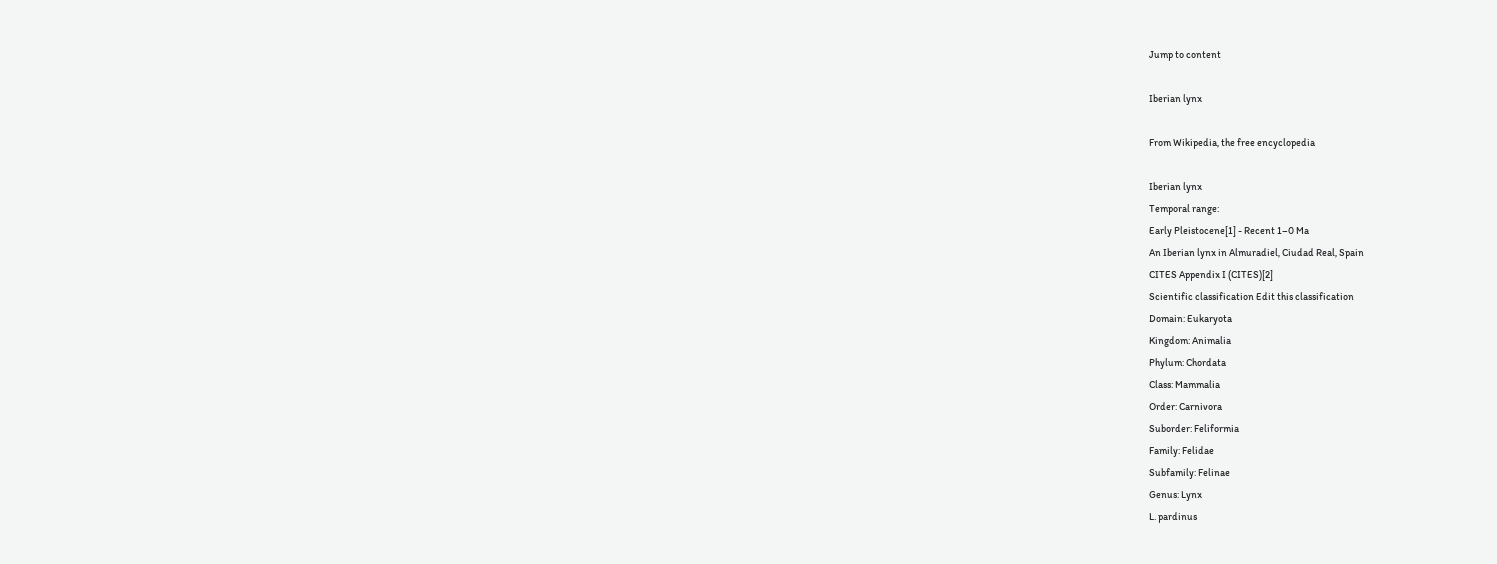Jump to content

Iberian lynx

From Wikipedia, the free encyclopedia

Iberian lynx
Temporal range:
Early Pleistocene[1] - Recent 1–0 Ma
An Iberian lynx in Almuradiel, Ciudad Real, Spain
CITES Appendix I (CITES)[2]
Scientific classification Edit this classification
Domain: Eukaryota
Kingdom: Animalia
Phylum: Chordata
Class: Mammalia
Order: Carnivora
Suborder: Feliformia
Family: Felidae
Subfamily: Felinae
Genus: Lynx
L. pardinus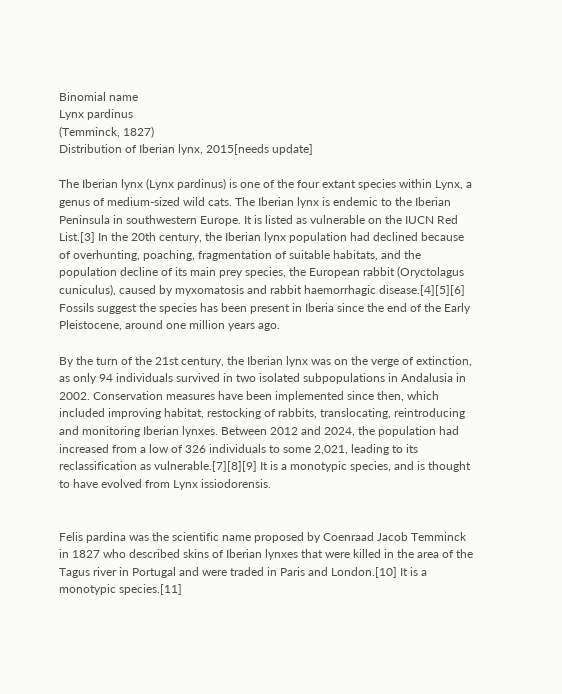Binomial name
Lynx pardinus
(Temminck, 1827)
Distribution of Iberian lynx, 2015[needs update]

The Iberian lynx (Lynx pardinus) is one of the four extant species within Lynx, a genus of medium-sized wild cats. The Iberian lynx is endemic to the Iberian Peninsula in southwestern Europe. It is listed as vulnerable on the IUCN Red List.[3] In the 20th century, the Iberian lynx population had declined because of overhunting, poaching, fragmentation of suitable habitats, and the population decline of its main prey species, the European rabbit (Oryctolagus cuniculus), caused by myxomatosis and rabbit haemorrhagic disease.[4][5][6] Fossils suggest the species has been present in Iberia since the end of the Early Pleistocene, around one million years ago.

By the turn of the 21st century, the Iberian lynx was on the verge of extinction, as only 94 individuals survived in two isolated subpopulations in Andalusia in 2002. Conservation measures have been implemented since then, which included improving habitat, restocking of rabbits, translocating, reintroducing and monitoring Iberian lynxes. Between 2012 and 2024, the population had increased from a low of 326 individuals to some 2,021, leading to its reclassification as vulnerable.[7][8][9] It is a monotypic species, and is thought to have evolved from Lynx issiodorensis.


Felis pardina was the scientific name proposed by Coenraad Jacob Temminck in 1827 who described skins of Iberian lynxes that were killed in the area of the Tagus river in Portugal and were traded in Paris and London.[10] It is a monotypic species.[11]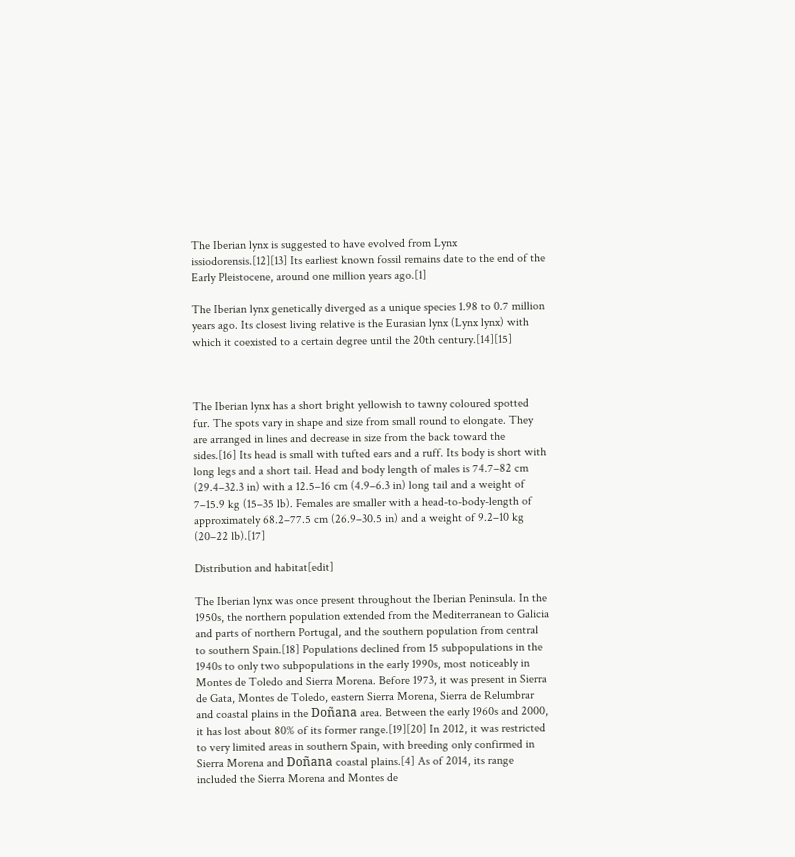The Iberian lynx is suggested to have evolved from Lynx issiodorensis.[12][13] Its earliest known fossil remains date to the end of the Early Pleistocene, around one million years ago.[1]

The Iberian lynx genetically diverged as a unique species 1.98 to 0.7 million years ago. Its closest living relative is the Eurasian lynx (Lynx lynx) with which it coexisted to a certain degree until the 20th century.[14][15]



The Iberian lynx has a short bright yellowish to tawny coloured spotted fur. The spots vary in shape and size from small round to elongate. They are arranged in lines and decrease in size from the back toward the sides.[16] Its head is small with tufted ears and a ruff. Its body is short with long legs and a short tail. Head and body length of males is 74.7–82 cm (29.4–32.3 in) with a 12.5–16 cm (4.9–6.3 in) long tail and a weight of 7–15.9 kg (15–35 lb). Females are smaller with a head-to-body-length of approximately 68.2–77.5 cm (26.9–30.5 in) and a weight of 9.2–10 kg (20–22 lb).[17]

Distribution and habitat[edit]

The Iberian lynx was once present throughout the Iberian Peninsula. In the 1950s, the northern population extended from the Mediterranean to Galicia and parts of northern Portugal, and the southern population from central to southern Spain.[18] Populations declined from 15 subpopulations in the 1940s to only two subpopulations in the early 1990s, most noticeably in Montes de Toledo and Sierra Morena. Before 1973, it was present in Sierra de Gata, Montes de Toledo, eastern Sierra Morena, Sierra de Relumbrar and coastal plains in the Doñana area. Between the early 1960s and 2000, it has lost about 80% of its former range.[19][20] In 2012, it was restricted to very limited areas in southern Spain, with breeding only confirmed in Sierra Morena and Doñana coastal plains.[4] As of 2014, its range included the Sierra Morena and Montes de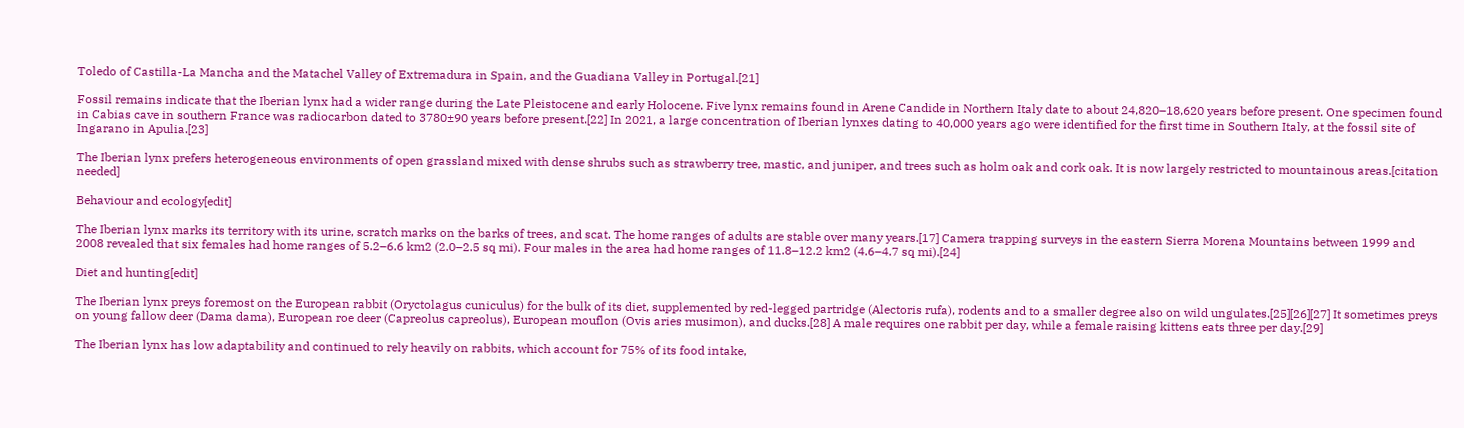Toledo of Castilla-La Mancha and the Matachel Valley of Extremadura in Spain, and the Guadiana Valley in Portugal.[21]

Fossil remains indicate that the Iberian lynx had a wider range during the Late Pleistocene and early Holocene. Five lynx remains found in Arene Candide in Northern Italy date to about 24,820–18,620 years before present. One specimen found in Cabias cave in southern France was radiocarbon dated to 3780±90 years before present.[22] In 2021, a large concentration of Iberian lynxes dating to 40,000 years ago were identified for the first time in Southern Italy, at the fossil site of Ingarano in Apulia.[23]

The Iberian lynx prefers heterogeneous environments of open grassland mixed with dense shrubs such as strawberry tree, mastic, and juniper, and trees such as holm oak and cork oak. It is now largely restricted to mountainous areas.[citation needed]

Behaviour and ecology[edit]

The Iberian lynx marks its territory with its urine, scratch marks on the barks of trees, and scat. The home ranges of adults are stable over many years.[17] Camera trapping surveys in the eastern Sierra Morena Mountains between 1999 and 2008 revealed that six females had home ranges of 5.2–6.6 km2 (2.0–2.5 sq mi). Four males in the area had home ranges of 11.8–12.2 km2 (4.6–4.7 sq mi).[24]

Diet and hunting[edit]

The Iberian lynx preys foremost on the European rabbit (Oryctolagus cuniculus) for the bulk of its diet, supplemented by red-legged partridge (Alectoris rufa), rodents and to a smaller degree also on wild ungulates.[25][26][27] It sometimes preys on young fallow deer (Dama dama), European roe deer (Capreolus capreolus), European mouflon (Ovis aries musimon), and ducks.[28] A male requires one rabbit per day, while a female raising kittens eats three per day.[29]

The Iberian lynx has low adaptability and continued to rely heavily on rabbits, which account for 75% of its food intake,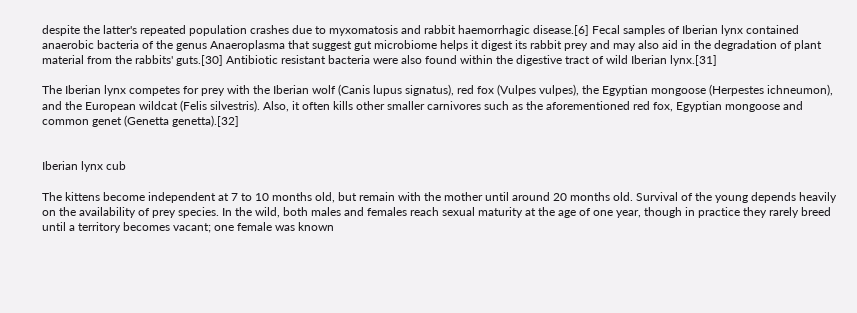despite the latter's repeated population crashes due to myxomatosis and rabbit haemorrhagic disease.[6] Fecal samples of Iberian lynx contained anaerobic bacteria of the genus Anaeroplasma that suggest gut microbiome helps it digest its rabbit prey and may also aid in the degradation of plant material from the rabbits' guts.[30] Antibiotic resistant bacteria were also found within the digestive tract of wild Iberian lynx.[31]

The Iberian lynx competes for prey with the Iberian wolf (Canis lupus signatus), red fox (Vulpes vulpes), the Egyptian mongoose (Herpestes ichneumon), and the European wildcat (Felis silvestris). Also, it often kills other smaller carnivores such as the aforementioned red fox, Egyptian mongoose and common genet (Genetta genetta).[32]


Iberian lynx cub

The kittens become independent at 7 to 10 months old, but remain with the mother until around 20 months old. Survival of the young depends heavily on the availability of prey species. In the wild, both males and females reach sexual maturity at the age of one year, though in practice they rarely breed until a territory becomes vacant; one female was known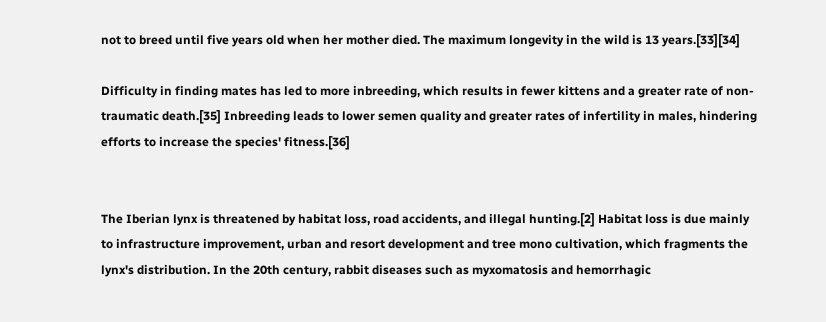not to breed until five years old when her mother died. The maximum longevity in the wild is 13 years.[33][34]

Difficulty in finding mates has led to more inbreeding, which results in fewer kittens and a greater rate of non-traumatic death.[35] Inbreeding leads to lower semen quality and greater rates of infertility in males, hindering efforts to increase the species' fitness.[36]


The Iberian lynx is threatened by habitat loss, road accidents, and illegal hunting.[2] Habitat loss is due mainly to infrastructure improvement, urban and resort development and tree mono cultivation, which fragments the lynx's distribution. In the 20th century, rabbit diseases such as myxomatosis and hemorrhagic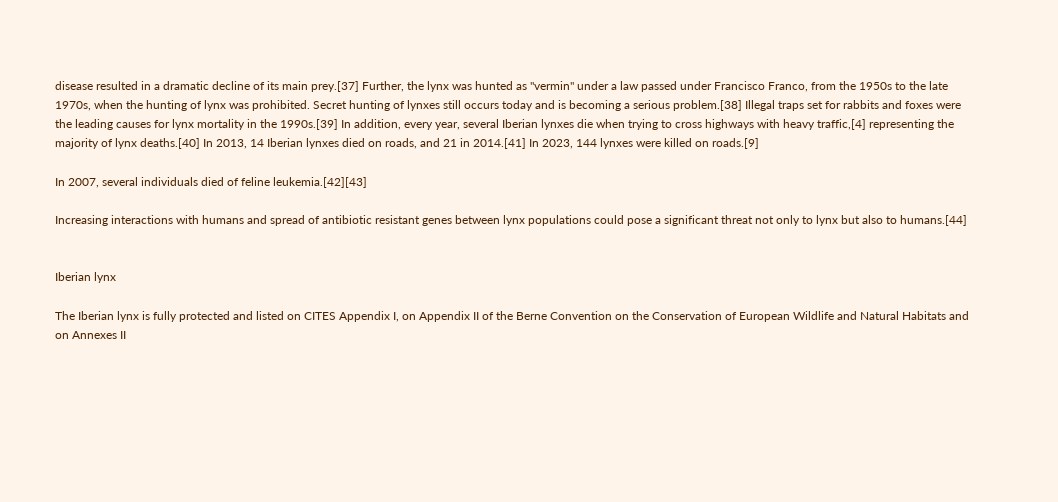disease resulted in a dramatic decline of its main prey.[37] Further, the lynx was hunted as "vermin" under a law passed under Francisco Franco, from the 1950s to the late 1970s, when the hunting of lynx was prohibited. Secret hunting of lynxes still occurs today and is becoming a serious problem.[38] Illegal traps set for rabbits and foxes were the leading causes for lynx mortality in the 1990s.[39] In addition, every year, several Iberian lynxes die when trying to cross highways with heavy traffic,[4] representing the majority of lynx deaths.[40] In 2013, 14 Iberian lynxes died on roads, and 21 in 2014.[41] In 2023, 144 lynxes were killed on roads.[9]

In 2007, several individuals died of feline leukemia.[42][43]

Increasing interactions with humans and spread of antibiotic resistant genes between lynx populations could pose a significant threat not only to lynx but also to humans.[44]


Iberian lynx

The Iberian lynx is fully protected and listed on CITES Appendix I, on Appendix II of the Berne Convention on the Conservation of European Wildlife and Natural Habitats and on Annexes II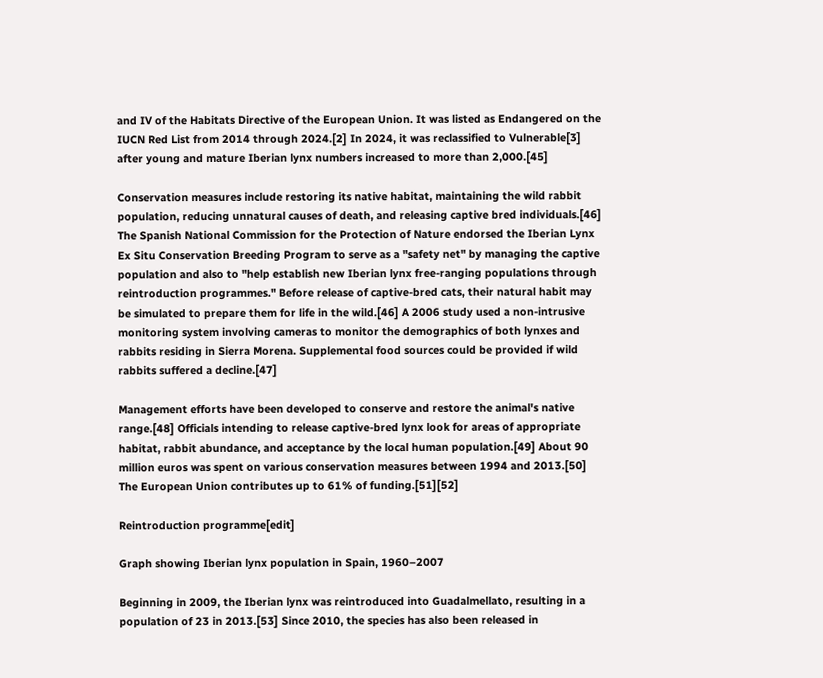and IV of the Habitats Directive of the European Union. It was listed as Endangered on the IUCN Red List from 2014 through 2024.[2] In 2024, it was reclassified to Vulnerable[3] after young and mature Iberian lynx numbers increased to more than 2,000.[45]

Conservation measures include restoring its native habitat, maintaining the wild rabbit population, reducing unnatural causes of death, and releasing captive bred individuals.[46] The Spanish National Commission for the Protection of Nature endorsed the Iberian Lynx Ex Situ Conservation Breeding Program to serve as a "safety net" by managing the captive population and also to "help establish new Iberian lynx free-ranging populations through reintroduction programmes." Before release of captive-bred cats, their natural habit may be simulated to prepare them for life in the wild.[46] A 2006 study used a non-intrusive monitoring system involving cameras to monitor the demographics of both lynxes and rabbits residing in Sierra Morena. Supplemental food sources could be provided if wild rabbits suffered a decline.[47]

Management efforts have been developed to conserve and restore the animal's native range.[48] Officials intending to release captive-bred lynx look for areas of appropriate habitat, rabbit abundance, and acceptance by the local human population.[49] About 90 million euros was spent on various conservation measures between 1994 and 2013.[50] The European Union contributes up to 61% of funding.[51][52]

Reintroduction programme[edit]

Graph showing Iberian lynx population in Spain, 1960–2007

Beginning in 2009, the Iberian lynx was reintroduced into Guadalmellato, resulting in a population of 23 in 2013.[53] Since 2010, the species has also been released in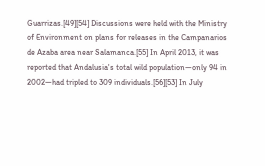Guarrizas.[49][54] Discussions were held with the Ministry of Environment on plans for releases in the Campanarios de Azaba area near Salamanca.[55] In April 2013, it was reported that Andalusia's total wild population—only 94 in 2002—had tripled to 309 individuals.[56][53] In July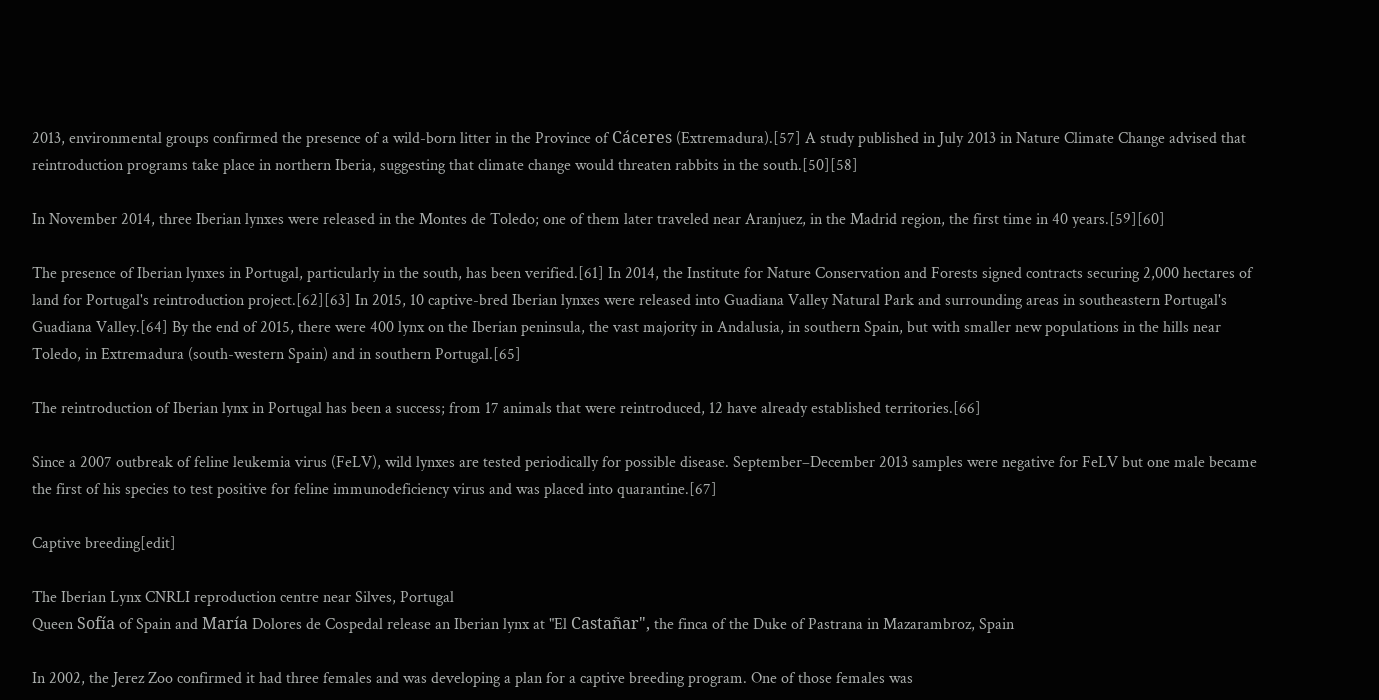2013, environmental groups confirmed the presence of a wild-born litter in the Province of Cáceres (Extremadura).[57] A study published in July 2013 in Nature Climate Change advised that reintroduction programs take place in northern Iberia, suggesting that climate change would threaten rabbits in the south.[50][58]

In November 2014, three Iberian lynxes were released in the Montes de Toledo; one of them later traveled near Aranjuez, in the Madrid region, the first time in 40 years.[59][60]

The presence of Iberian lynxes in Portugal, particularly in the south, has been verified.[61] In 2014, the Institute for Nature Conservation and Forests signed contracts securing 2,000 hectares of land for Portugal's reintroduction project.[62][63] In 2015, 10 captive-bred Iberian lynxes were released into Guadiana Valley Natural Park and surrounding areas in southeastern Portugal's Guadiana Valley.[64] By the end of 2015, there were 400 lynx on the Iberian peninsula, the vast majority in Andalusia, in southern Spain, but with smaller new populations in the hills near Toledo, in Extremadura (south-western Spain) and in southern Portugal.[65]

The reintroduction of Iberian lynx in Portugal has been a success; from 17 animals that were reintroduced, 12 have already established territories.[66]

Since a 2007 outbreak of feline leukemia virus (FeLV), wild lynxes are tested periodically for possible disease. September–December 2013 samples were negative for FeLV but one male became the first of his species to test positive for feline immunodeficiency virus and was placed into quarantine.[67]

Captive breeding[edit]

The Iberian Lynx CNRLI reproduction centre near Silves, Portugal
Queen Sofía of Spain and María Dolores de Cospedal release an Iberian lynx at "El Castañar", the finca of the Duke of Pastrana in Mazarambroz, Spain

In 2002, the Jerez Zoo confirmed it had three females and was developing a plan for a captive breeding program. One of those females was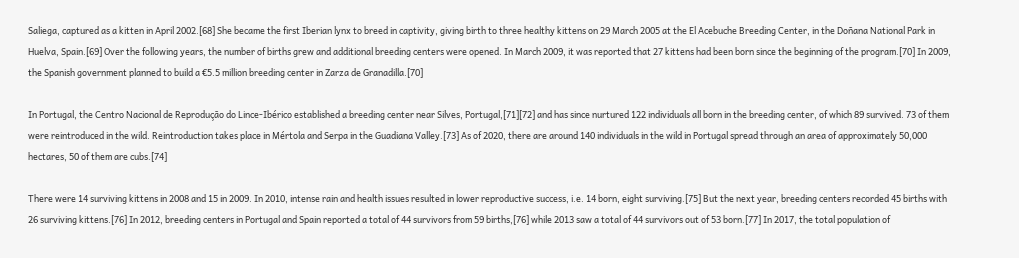Saliega, captured as a kitten in April 2002.[68] She became the first Iberian lynx to breed in captivity, giving birth to three healthy kittens on 29 March 2005 at the El Acebuche Breeding Center, in the Doñana National Park in Huelva, Spain.[69] Over the following years, the number of births grew and additional breeding centers were opened. In March 2009, it was reported that 27 kittens had been born since the beginning of the program.[70] In 2009, the Spanish government planned to build a €5.5 million breeding center in Zarza de Granadilla.[70]

In Portugal, the Centro Nacional de Reprodução do Lince-Ibérico established a breeding center near Silves, Portugal,[71][72] and has since nurtured 122 individuals all born in the breeding center, of which 89 survived. 73 of them were reintroduced in the wild. Reintroduction takes place in Mértola and Serpa in the Guadiana Valley.[73] As of 2020, there are around 140 individuals in the wild in Portugal spread through an area of approximately 50,000 hectares, 50 of them are cubs.[74]

There were 14 surviving kittens in 2008 and 15 in 2009. In 2010, intense rain and health issues resulted in lower reproductive success, i.e. 14 born, eight surviving.[75] But the next year, breeding centers recorded 45 births with 26 surviving kittens.[76] In 2012, breeding centers in Portugal and Spain reported a total of 44 survivors from 59 births,[76] while 2013 saw a total of 44 survivors out of 53 born.[77] In 2017, the total population of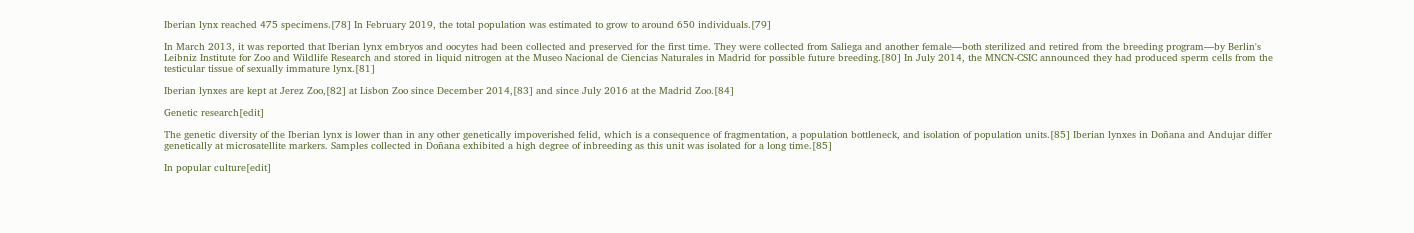Iberian lynx reached 475 specimens.[78] In February 2019, the total population was estimated to grow to around 650 individuals.[79]

In March 2013, it was reported that Iberian lynx embryos and oocytes had been collected and preserved for the first time. They were collected from Saliega and another female—both sterilized and retired from the breeding program—by Berlin's Leibniz Institute for Zoo and Wildlife Research and stored in liquid nitrogen at the Museo Nacional de Ciencias Naturales in Madrid for possible future breeding.[80] In July 2014, the MNCN-CSIC announced they had produced sperm cells from the testicular tissue of sexually immature lynx.[81]

Iberian lynxes are kept at Jerez Zoo,[82] at Lisbon Zoo since December 2014,[83] and since July 2016 at the Madrid Zoo.[84]

Genetic research[edit]

The genetic diversity of the Iberian lynx is lower than in any other genetically impoverished felid, which is a consequence of fragmentation, a population bottleneck, and isolation of population units.[85] Iberian lynxes in Doñana and Andujar differ genetically at microsatellite markers. Samples collected in Doñana exhibited a high degree of inbreeding as this unit was isolated for a long time.[85]

In popular culture[edit]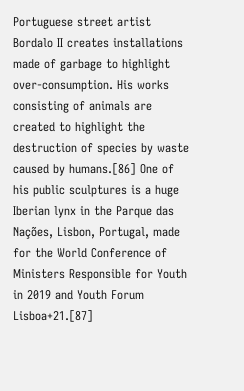Portuguese street artist Bordalo II creates installations made of garbage to highlight over-consumption. His works consisting of animals are created to highlight the destruction of species by waste caused by humans.[86] One of his public sculptures is a huge Iberian lynx in the Parque das Nações, Lisbon, Portugal, made for the World Conference of Ministers Responsible for Youth in 2019 and Youth Forum Lisboa+21.[87]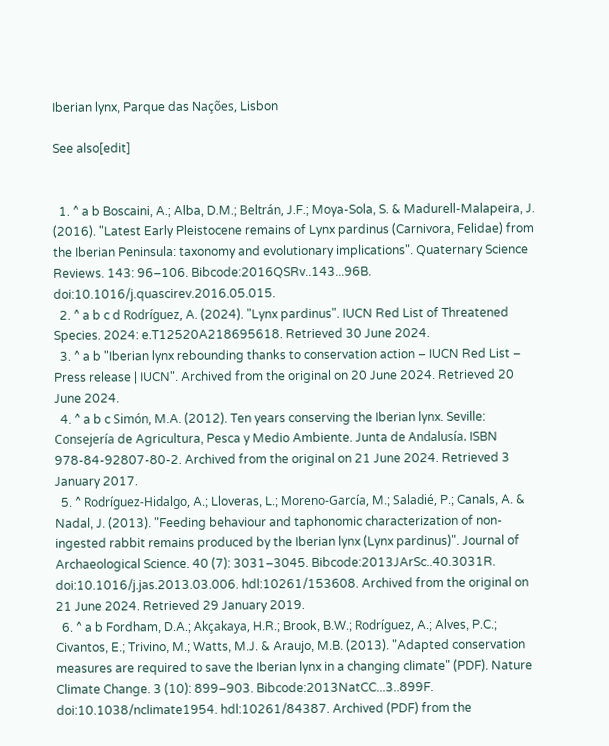Iberian lynx, Parque das Nações, Lisbon

See also[edit]


  1. ^ a b Boscaini, A.; Alba, D.M.; Beltrán, J.F.; Moya-Sola, S. & Madurell-Malapeira, J. (2016). "Latest Early Pleistocene remains of Lynx pardinus (Carnivora, Felidae) from the Iberian Peninsula: taxonomy and evolutionary implications". Quaternary Science Reviews. 143: 96–106. Bibcode:2016QSRv..143...96B. doi:10.1016/j.quascirev.2016.05.015.
  2. ^ a b c d Rodríguez, A. (2024). "Lynx pardinus". IUCN Red List of Threatened Species. 2024: e.T12520A218695618. Retrieved 30 June 2024.
  3. ^ a b "Iberian lynx rebounding thanks to conservation action – IUCN Red List – Press release | IUCN". Archived from the original on 20 June 2024. Retrieved 20 June 2024.
  4. ^ a b c Simón, M.A. (2012). Ten years conserving the Iberian lynx. Seville: Consejería de Agricultura, Pesca y Medio Ambiente. Junta de Andalusía. ISBN 978-84-92807-80-2. Archived from the original on 21 June 2024. Retrieved 3 January 2017.
  5. ^ Rodríguez-Hidalgo, A.; Lloveras, L.; Moreno-García, M.; Saladié, P.; Canals, A. & Nadal, J. (2013). "Feeding behaviour and taphonomic characterization of non-ingested rabbit remains produced by the Iberian lynx (Lynx pardinus)". Journal of Archaeological Science. 40 (7): 3031–3045. Bibcode:2013JArSc..40.3031R. doi:10.1016/j.jas.2013.03.006. hdl:10261/153608. Archived from the original on 21 June 2024. Retrieved 29 January 2019.
  6. ^ a b Fordham, D.A.; Akçakaya, H.R.; Brook, B.W.; Rodríguez, A.; Alves, P.C.; Civantos, E.; Trivino, M.; Watts, M.J. & Araujo, M.B. (2013). "Adapted conservation measures are required to save the Iberian lynx in a changing climate" (PDF). Nature Climate Change. 3 (10): 899–903. Bibcode:2013NatCC...3..899F. doi:10.1038/nclimate1954. hdl:10261/84387. Archived (PDF) from the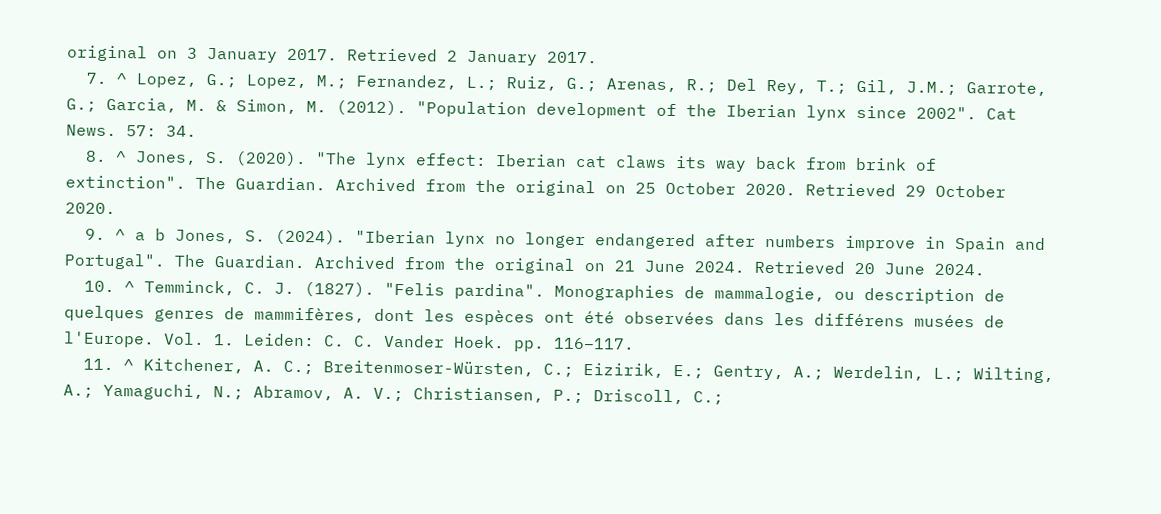original on 3 January 2017. Retrieved 2 January 2017.
  7. ^ Lopez, G.; Lopez, M.; Fernandez, L.; Ruiz, G.; Arenas, R.; Del Rey, T.; Gil, J.M.; Garrote, G.; Garcia, M. & Simon, M. (2012). "Population development of the Iberian lynx since 2002". Cat News. 57: 34.
  8. ^ Jones, S. (2020). "The lynx effect: Iberian cat claws its way back from brink of extinction". The Guardian. Archived from the original on 25 October 2020. Retrieved 29 October 2020.
  9. ^ a b Jones, S. (2024). "Iberian lynx no longer endangered after numbers improve in Spain and Portugal". The Guardian. Archived from the original on 21 June 2024. Retrieved 20 June 2024.
  10. ^ Temminck, C. J. (1827). "Felis pardina". Monographies de mammalogie, ou description de quelques genres de mammifères, dont les espèces ont été observées dans les différens musées de l'Europe. Vol. 1. Leiden: C. C. Vander Hoek. pp. 116–117.
  11. ^ Kitchener, A. C.; Breitenmoser-Würsten, C.; Eizirik, E.; Gentry, A.; Werdelin, L.; Wilting, A.; Yamaguchi, N.; Abramov, A. V.; Christiansen, P.; Driscoll, C.;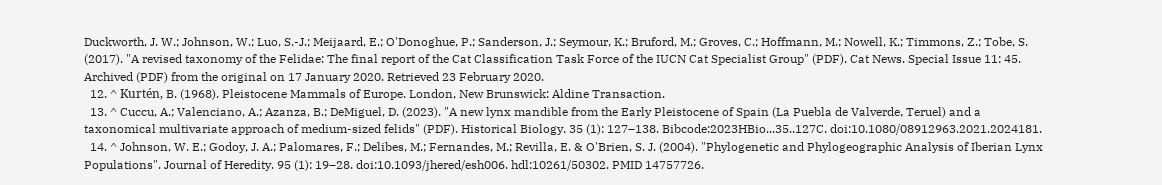Duckworth, J. W.; Johnson, W.; Luo, S.-J.; Meijaard, E.; O'Donoghue, P.; Sanderson, J.; Seymour, K.; Bruford, M.; Groves, C.; Hoffmann, M.; Nowell, K.; Timmons, Z.; Tobe, S. (2017). "A revised taxonomy of the Felidae: The final report of the Cat Classification Task Force of the IUCN Cat Specialist Group" (PDF). Cat News. Special Issue 11: 45. Archived (PDF) from the original on 17 January 2020. Retrieved 23 February 2020.
  12. ^ Kurtén, B. (1968). Pleistocene Mammals of Europe. London, New Brunswick: Aldine Transaction.
  13. ^ Cuccu, A.; Valenciano, A.; Azanza, B.; DeMiguel, D. (2023). "A new lynx mandible from the Early Pleistocene of Spain (La Puebla de Valverde, Teruel) and a taxonomical multivariate approach of medium-sized felids" (PDF). Historical Biology. 35 (1): 127–138. Bibcode:2023HBio...35..127C. doi:10.1080/08912963.2021.2024181.
  14. ^ Johnson, W. E.; Godoy, J. A.; Palomares, F.; Delibes, M.; Fernandes, M.; Revilla, E. & O'Brien, S. J. (2004). "Phylogenetic and Phylogeographic Analysis of Iberian Lynx Populations". Journal of Heredity. 95 (1): 19–28. doi:10.1093/jhered/esh006. hdl:10261/50302. PMID 14757726.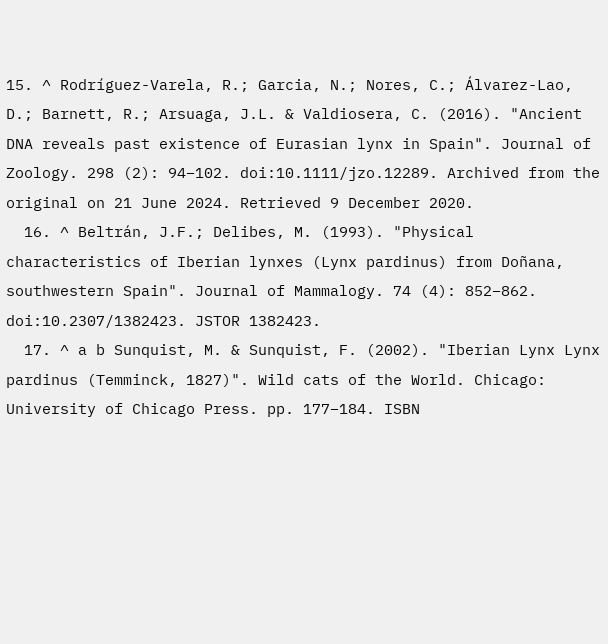15. ^ Rodríguez-Varela, R.; Garcia, N.; Nores, C.; Álvarez-Lao, D.; Barnett, R.; Arsuaga, J.L. & Valdiosera, C. (2016). "Ancient DNA reveals past existence of Eurasian lynx in Spain". Journal of Zoology. 298 (2): 94–102. doi:10.1111/jzo.12289. Archived from the original on 21 June 2024. Retrieved 9 December 2020.
  16. ^ Beltrán, J.F.; Delibes, M. (1993). "Physical characteristics of Iberian lynxes (Lynx pardinus) from Doñana, southwestern Spain". Journal of Mammalogy. 74 (4): 852–862. doi:10.2307/1382423. JSTOR 1382423.
  17. ^ a b Sunquist, M. & Sunquist, F. (2002). "Iberian Lynx Lynx pardinus (Temminck, 1827)". Wild cats of the World. Chicago: University of Chicago Press. pp. 177–184. ISBN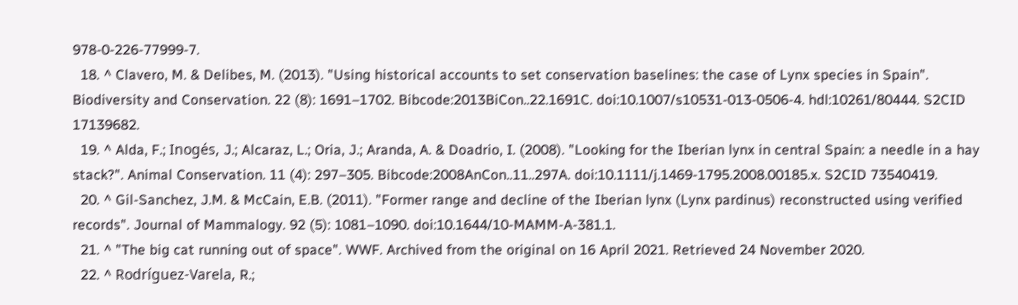978-0-226-77999-7.
  18. ^ Clavero, M. & Delibes, M. (2013). "Using historical accounts to set conservation baselines: the case of Lynx species in Spain". Biodiversity and Conservation. 22 (8): 1691–1702. Bibcode:2013BiCon..22.1691C. doi:10.1007/s10531-013-0506-4. hdl:10261/80444. S2CID 17139682.
  19. ^ Alda, F.; Inogés, J.; Alcaraz, L.; Oria, J.; Aranda, A. & Doadrio, I. (2008). "Looking for the Iberian lynx in central Spain: a needle in a hay stack?". Animal Conservation. 11 (4): 297–305. Bibcode:2008AnCon..11..297A. doi:10.1111/j.1469-1795.2008.00185.x. S2CID 73540419.
  20. ^ Gil-Sanchez, J.M. & McCain, E.B. (2011). "Former range and decline of the Iberian lynx (Lynx pardinus) reconstructed using verified records". Journal of Mammalogy. 92 (5): 1081–1090. doi:10.1644/10-MAMM-A-381.1.
  21. ^ "The big cat running out of space". WWF. Archived from the original on 16 April 2021. Retrieved 24 November 2020.
  22. ^ Rodríguez-Varela, R.;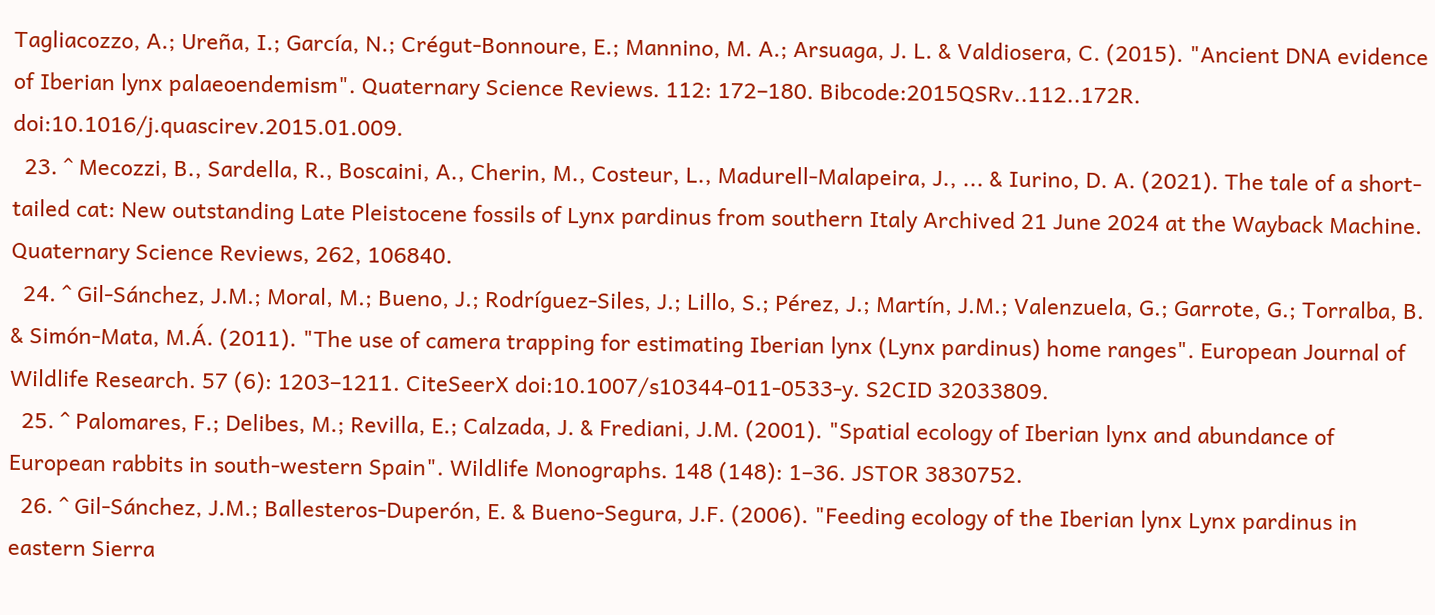Tagliacozzo, A.; Ureña, I.; García, N.; Crégut-Bonnoure, E.; Mannino, M. A.; Arsuaga, J. L. & Valdiosera, C. (2015). "Ancient DNA evidence of Iberian lynx palaeoendemism". Quaternary Science Reviews. 112: 172–180. Bibcode:2015QSRv..112..172R. doi:10.1016/j.quascirev.2015.01.009.
  23. ^ Mecozzi, B., Sardella, R., Boscaini, A., Cherin, M., Costeur, L., Madurell-Malapeira, J., ... & Iurino, D. A. (2021). The tale of a short-tailed cat: New outstanding Late Pleistocene fossils of Lynx pardinus from southern Italy Archived 21 June 2024 at the Wayback Machine. Quaternary Science Reviews, 262, 106840.
  24. ^ Gil-Sánchez, J.M.; Moral, M.; Bueno, J.; Rodríguez-Siles, J.; Lillo, S.; Pérez, J.; Martín, J.M.; Valenzuela, G.; Garrote, G.; Torralba, B. & Simón-Mata, M.Á. (2011). "The use of camera trapping for estimating Iberian lynx (Lynx pardinus) home ranges". European Journal of Wildlife Research. 57 (6): 1203–1211. CiteSeerX doi:10.1007/s10344-011-0533-y. S2CID 32033809.
  25. ^ Palomares, F.; Delibes, M.; Revilla, E.; Calzada, J. & Frediani, J.M. (2001). "Spatial ecology of Iberian lynx and abundance of European rabbits in south-western Spain". Wildlife Monographs. 148 (148): 1–36. JSTOR 3830752.
  26. ^ Gil-Sánchez, J.M.; Ballesteros-Duperón, E. & Bueno-Segura, J.F. (2006). "Feeding ecology of the Iberian lynx Lynx pardinus in eastern Sierra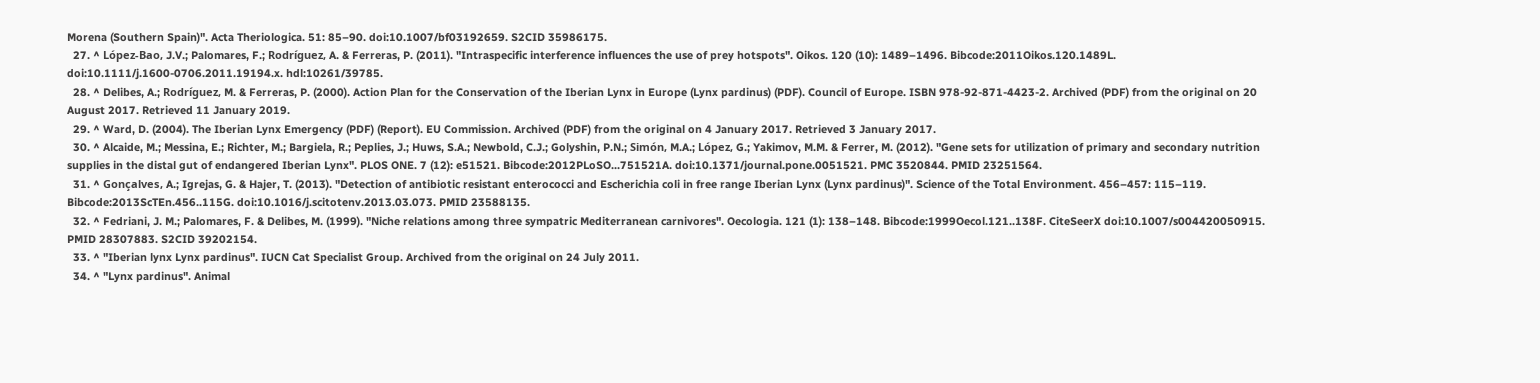Morena (Southern Spain)". Acta Theriologica. 51: 85–90. doi:10.1007/bf03192659. S2CID 35986175.
  27. ^ López-Bao, J.V.; Palomares, F.; Rodríguez, A. & Ferreras, P. (2011). "Intraspecific interference influences the use of prey hotspots". Oikos. 120 (10): 1489–1496. Bibcode:2011Oikos.120.1489L. doi:10.1111/j.1600-0706.2011.19194.x. hdl:10261/39785.
  28. ^ Delibes, A.; Rodríguez, M. & Ferreras, P. (2000). Action Plan for the Conservation of the Iberian Lynx in Europe (Lynx pardinus) (PDF). Council of Europe. ISBN 978-92-871-4423-2. Archived (PDF) from the original on 20 August 2017. Retrieved 11 January 2019.
  29. ^ Ward, D. (2004). The Iberian Lynx Emergency (PDF) (Report). EU Commission. Archived (PDF) from the original on 4 January 2017. Retrieved 3 January 2017.
  30. ^ Alcaide, M.; Messina, E.; Richter, M.; Bargiela, R.; Peplies, J.; Huws, S.A.; Newbold, C.J.; Golyshin, P.N.; Simón, M.A.; López, G.; Yakimov, M.M. & Ferrer, M. (2012). "Gene sets for utilization of primary and secondary nutrition supplies in the distal gut of endangered Iberian Lynx". PLOS ONE. 7 (12): e51521. Bibcode:2012PLoSO...751521A. doi:10.1371/journal.pone.0051521. PMC 3520844. PMID 23251564.
  31. ^ Gonçalves, A.; Igrejas, G. & Hajer, T. (2013). "Detection of antibiotic resistant enterococci and Escherichia coli in free range Iberian Lynx (Lynx pardinus)". Science of the Total Environment. 456–457: 115–119. Bibcode:2013ScTEn.456..115G. doi:10.1016/j.scitotenv.2013.03.073. PMID 23588135.
  32. ^ Fedriani, J. M.; Palomares, F. & Delibes, M. (1999). "Niche relations among three sympatric Mediterranean carnivores". Oecologia. 121 (1): 138–148. Bibcode:1999Oecol.121..138F. CiteSeerX doi:10.1007/s004420050915. PMID 28307883. S2CID 39202154.
  33. ^ "Iberian lynx Lynx pardinus". IUCN Cat Specialist Group. Archived from the original on 24 July 2011.
  34. ^ "Lynx pardinus". Animal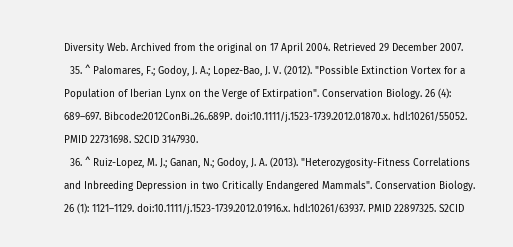Diversity Web. Archived from the original on 17 April 2004. Retrieved 29 December 2007.
  35. ^ Palomares, F.; Godoy, J. A.; Lopez-Bao, J. V. (2012). "Possible Extinction Vortex for a Population of Iberian Lynx on the Verge of Extirpation". Conservation Biology. 26 (4): 689–697. Bibcode:2012ConBi..26..689P. doi:10.1111/j.1523-1739.2012.01870.x. hdl:10261/55052. PMID 22731698. S2CID 3147930.
  36. ^ Ruiz-Lopez, M. J.; Ganan, N.; Godoy, J. A. (2013). "Heterozygosity-Fitness Correlations and Inbreeding Depression in two Critically Endangered Mammals". Conservation Biology. 26 (1): 1121–1129. doi:10.1111/j.1523-1739.2012.01916.x. hdl:10261/63937. PMID 22897325. S2CID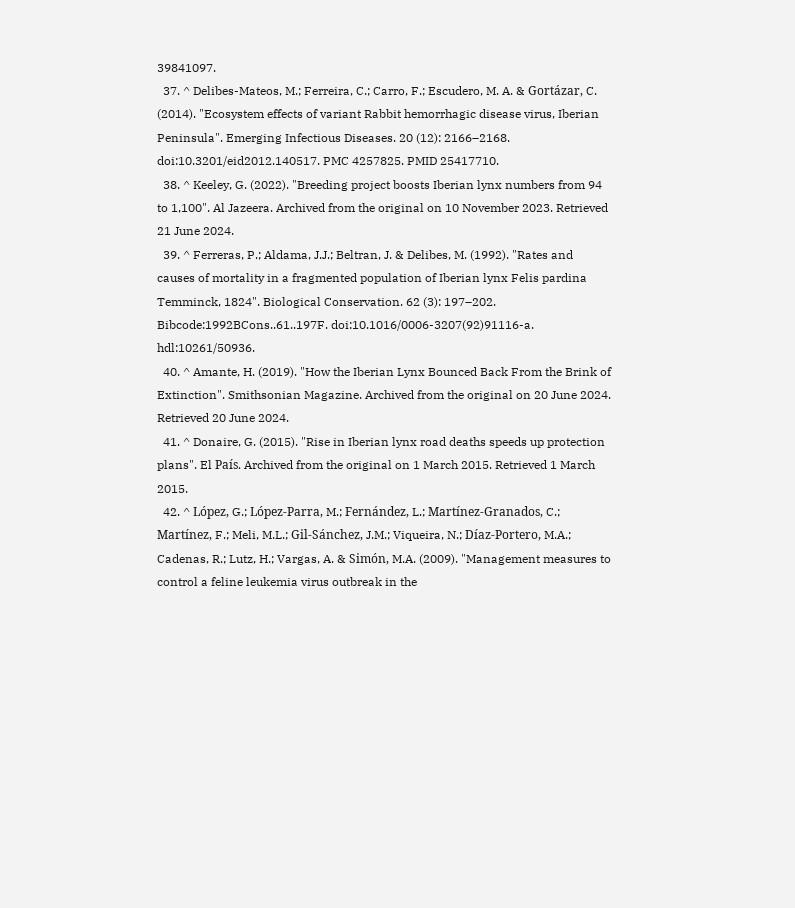39841097.
  37. ^ Delibes-Mateos, M.; Ferreira, C.; Carro, F.; Escudero, M. A. & Gortázar, C. (2014). "Ecosystem effects of variant Rabbit hemorrhagic disease virus, Iberian Peninsula". Emerging Infectious Diseases. 20 (12): 2166–2168. doi:10.3201/eid2012.140517. PMC 4257825. PMID 25417710.
  38. ^ Keeley, G. (2022). "Breeding project boosts Iberian lynx numbers from 94 to 1,100". Al Jazeera. Archived from the original on 10 November 2023. Retrieved 21 June 2024.
  39. ^ Ferreras, P.; Aldama, J.J.; Beltran, J. & Delibes, M. (1992). "Rates and causes of mortality in a fragmented population of Iberian lynx Felis pardina Temminck, 1824". Biological Conservation. 62 (3): 197–202. Bibcode:1992BCons..61..197F. doi:10.1016/0006-3207(92)91116-a. hdl:10261/50936.
  40. ^ Amante, H. (2019). "How the Iberian Lynx Bounced Back From the Brink of Extinction". Smithsonian Magazine. Archived from the original on 20 June 2024. Retrieved 20 June 2024.
  41. ^ Donaire, G. (2015). "Rise in Iberian lynx road deaths speeds up protection plans". El País. Archived from the original on 1 March 2015. Retrieved 1 March 2015.
  42. ^ López, G.; López-Parra, M.; Fernández, L.; Martínez-Granados, C.; Martínez, F.; Meli, M.L.; Gil-Sánchez, J.M.; Viqueira, N.; Díaz-Portero, M.A.; Cadenas, R.; Lutz, H.; Vargas, A. & Simón, M.A. (2009). "Management measures to control a feline leukemia virus outbreak in the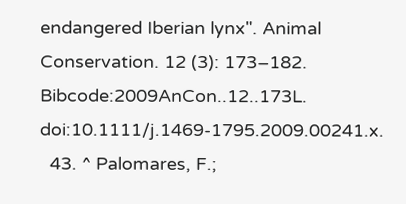endangered Iberian lynx". Animal Conservation. 12 (3): 173–182. Bibcode:2009AnCon..12..173L. doi:10.1111/j.1469-1795.2009.00241.x.
  43. ^ Palomares, F.;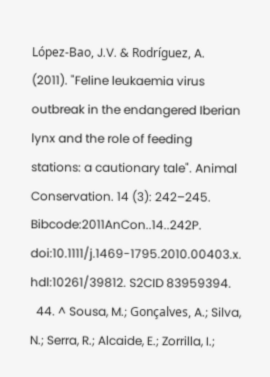López-Bao, J.V. & Rodríguez, A. (2011). "Feline leukaemia virus outbreak in the endangered Iberian lynx and the role of feeding stations: a cautionary tale". Animal Conservation. 14 (3): 242–245. Bibcode:2011AnCon..14..242P. doi:10.1111/j.1469-1795.2010.00403.x. hdl:10261/39812. S2CID 83959394.
  44. ^ Sousa, M.; Gonçalves, A.; Silva, N.; Serra, R.; Alcaide, E.; Zorrilla, I.;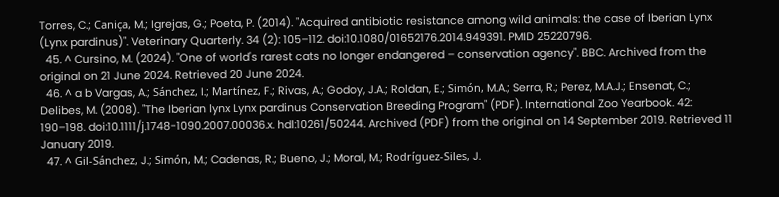Torres, C.; Caniça, M.; Igrejas, G.; Poeta, P. (2014). "Acquired antibiotic resistance among wild animals: the case of Iberian Lynx (Lynx pardinus)". Veterinary Quarterly. 34 (2): 105–112. doi:10.1080/01652176.2014.949391. PMID 25220796.
  45. ^ Cursino, M. (2024). "One of world's rarest cats no longer endangered – conservation agency". BBC. Archived from the original on 21 June 2024. Retrieved 20 June 2024.
  46. ^ a b Vargas, A.; Sánchez, I.; Martínez, F.; Rivas, A.; Godoy, J.A.; Roldan, E.; Simón, M.A.; Serra, R.; Perez, M.A.J.; Ensenat, C.; Delibes, M. (2008). "The Iberian lynx Lynx pardinus Conservation Breeding Program" (PDF). International Zoo Yearbook. 42: 190–198. doi:10.1111/j.1748-1090.2007.00036.x. hdl:10261/50244. Archived (PDF) from the original on 14 September 2019. Retrieved 11 January 2019.
  47. ^ Gil-Sánchez, J.; Simón, M.; Cadenas, R.; Bueno, J.; Moral, M.; Rodríguez-Siles, J.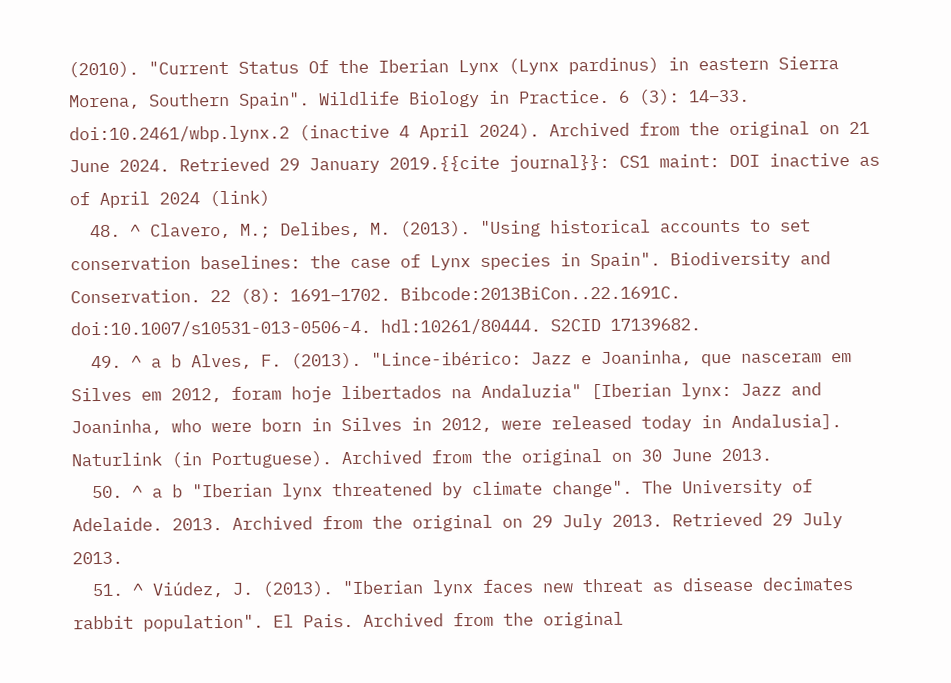(2010). "Current Status Of the Iberian Lynx (Lynx pardinus) in eastern Sierra Morena, Southern Spain". Wildlife Biology in Practice. 6 (3): 14–33. doi:10.2461/wbp.lynx.2 (inactive 4 April 2024). Archived from the original on 21 June 2024. Retrieved 29 January 2019.{{cite journal}}: CS1 maint: DOI inactive as of April 2024 (link)
  48. ^ Clavero, M.; Delibes, M. (2013). "Using historical accounts to set conservation baselines: the case of Lynx species in Spain". Biodiversity and Conservation. 22 (8): 1691–1702. Bibcode:2013BiCon..22.1691C. doi:10.1007/s10531-013-0506-4. hdl:10261/80444. S2CID 17139682.
  49. ^ a b Alves, F. (2013). "Lince-ibérico: Jazz e Joaninha, que nasceram em Silves em 2012, foram hoje libertados na Andaluzia" [Iberian lynx: Jazz and Joaninha, who were born in Silves in 2012, were released today in Andalusia]. Naturlink (in Portuguese). Archived from the original on 30 June 2013.
  50. ^ a b "Iberian lynx threatened by climate change". The University of Adelaide. 2013. Archived from the original on 29 July 2013. Retrieved 29 July 2013.
  51. ^ Viúdez, J. (2013). "Iberian lynx faces new threat as disease decimates rabbit population". El Pais. Archived from the original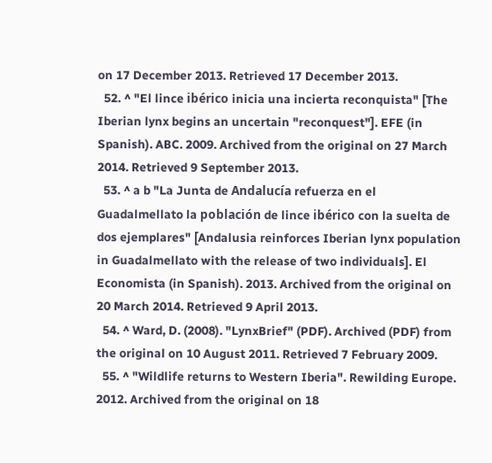on 17 December 2013. Retrieved 17 December 2013.
  52. ^ "El lince ibérico inicia una incierta reconquista" [The Iberian lynx begins an uncertain "reconquest"]. EFE (in Spanish). ABC. 2009. Archived from the original on 27 March 2014. Retrieved 9 September 2013.
  53. ^ a b "La Junta de Andalucía refuerza en el Guadalmellato la población de lince ibérico con la suelta de dos ejemplares" [Andalusia reinforces Iberian lynx population in Guadalmellato with the release of two individuals]. El Economista (in Spanish). 2013. Archived from the original on 20 March 2014. Retrieved 9 April 2013.
  54. ^ Ward, D. (2008). "LynxBrief" (PDF). Archived (PDF) from the original on 10 August 2011. Retrieved 7 February 2009.
  55. ^ "Wildlife returns to Western Iberia". Rewilding Europe. 2012. Archived from the original on 18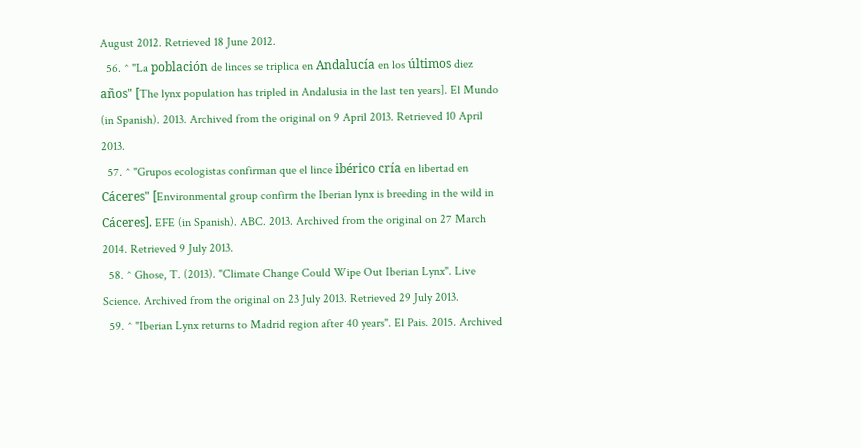August 2012. Retrieved 18 June 2012.
  56. ^ "La población de linces se triplica en Andalucía en los últimos diez años" [The lynx population has tripled in Andalusia in the last ten years]. El Mundo (in Spanish). 2013. Archived from the original on 9 April 2013. Retrieved 10 April 2013.
  57. ^ "Grupos ecologistas confirman que el lince ibérico cría en libertad en Cáceres" [Environmental group confirm the Iberian lynx is breeding in the wild in Cáceres]. EFE (in Spanish). ABC. 2013. Archived from the original on 27 March 2014. Retrieved 9 July 2013.
  58. ^ Ghose, T. (2013). "Climate Change Could Wipe Out Iberian Lynx". Live Science. Archived from the original on 23 July 2013. Retrieved 29 July 2013.
  59. ^ "Iberian Lynx returns to Madrid region after 40 years". El Pais. 2015. Archived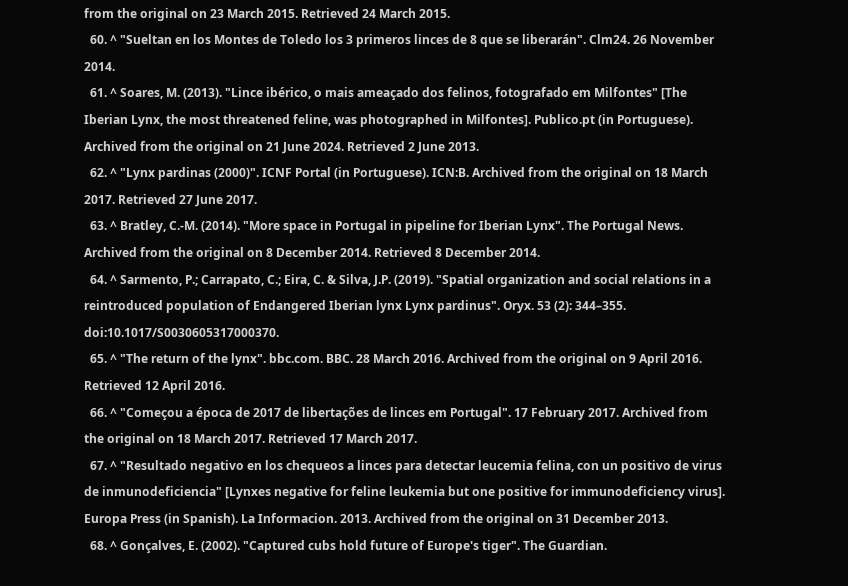from the original on 23 March 2015. Retrieved 24 March 2015.
  60. ^ "Sueltan en los Montes de Toledo los 3 primeros linces de 8 que se liberarán". Clm24. 26 November 2014.
  61. ^ Soares, M. (2013). "Lince ibérico, o mais ameaçado dos felinos, fotografado em Milfontes" [The Iberian Lynx, the most threatened feline, was photographed in Milfontes]. Publico.pt (in Portuguese). Archived from the original on 21 June 2024. Retrieved 2 June 2013.
  62. ^ "Lynx pardinas (2000)". ICNF Portal (in Portuguese). ICN:B. Archived from the original on 18 March 2017. Retrieved 27 June 2017.
  63. ^ Bratley, C.-M. (2014). "More space in Portugal in pipeline for Iberian Lynx". The Portugal News. Archived from the original on 8 December 2014. Retrieved 8 December 2014.
  64. ^ Sarmento, P.; Carrapato, C.; Eira, C. & Silva, J.P. (2019). "Spatial organization and social relations in a reintroduced population of Endangered Iberian lynx Lynx pardinus". Oryx. 53 (2): 344–355. doi:10.1017/S0030605317000370.
  65. ^ "The return of the lynx". bbc.com. BBC. 28 March 2016. Archived from the original on 9 April 2016. Retrieved 12 April 2016.
  66. ^ "Começou a época de 2017 de libertações de linces em Portugal". 17 February 2017. Archived from the original on 18 March 2017. Retrieved 17 March 2017.
  67. ^ "Resultado negativo en los chequeos a linces para detectar leucemia felina, con un positivo de virus de inmunodeficiencia" [Lynxes negative for feline leukemia but one positive for immunodeficiency virus]. Europa Press (in Spanish). La Informacion. 2013. Archived from the original on 31 December 2013.
  68. ^ Gonçalves, E. (2002). "Captured cubs hold future of Europe's tiger". The Guardian.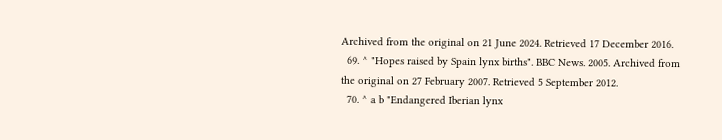Archived from the original on 21 June 2024. Retrieved 17 December 2016.
  69. ^ "Hopes raised by Spain lynx births". BBC News. 2005. Archived from the original on 27 February 2007. Retrieved 5 September 2012.
  70. ^ a b "Endangered Iberian lynx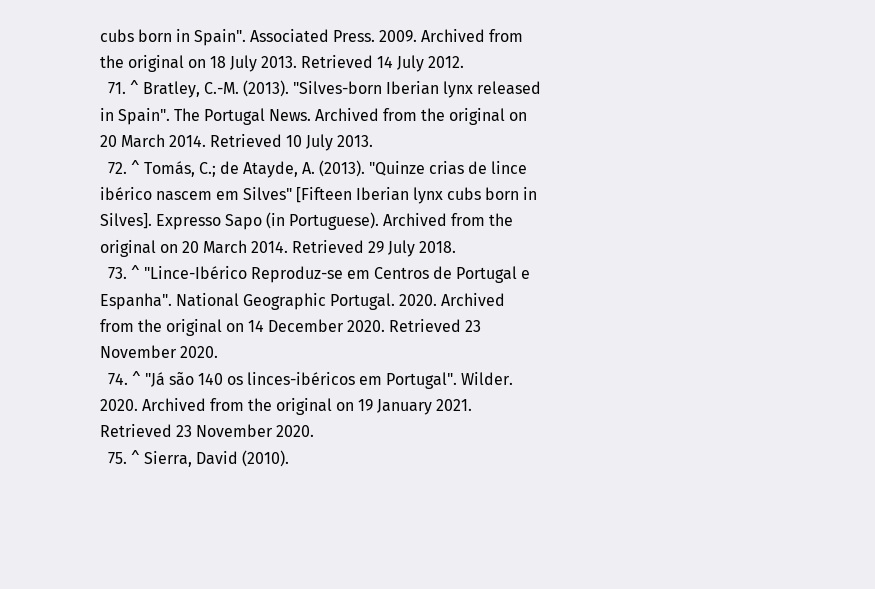cubs born in Spain". Associated Press. 2009. Archived from the original on 18 July 2013. Retrieved 14 July 2012.
  71. ^ Bratley, C.-M. (2013). "Silves-born Iberian lynx released in Spain". The Portugal News. Archived from the original on 20 March 2014. Retrieved 10 July 2013.
  72. ^ Tomás, C.; de Atayde, A. (2013). "Quinze crias de lince ibérico nascem em Silves" [Fifteen Iberian lynx cubs born in Silves]. Expresso Sapo (in Portuguese). Archived from the original on 20 March 2014. Retrieved 29 July 2018.
  73. ^ "Lince-Ibérico Reproduz-se em Centros de Portugal e Espanha". National Geographic Portugal. 2020. Archived from the original on 14 December 2020. Retrieved 23 November 2020.
  74. ^ "Já são 140 os linces-ibéricos em Portugal". Wilder. 2020. Archived from the original on 19 January 2021. Retrieved 23 November 2020.
  75. ^ Sierra, David (2010).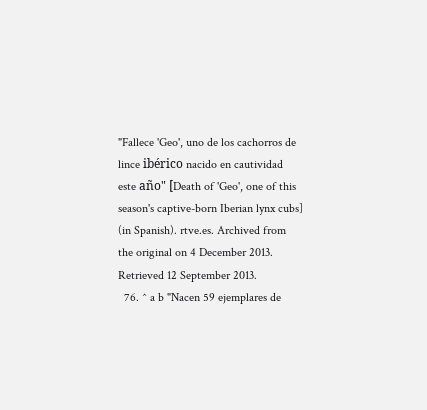"Fallece 'Geo', uno de los cachorros de lince ibérico nacido en cautividad este año" [Death of 'Geo', one of this season's captive-born Iberian lynx cubs] (in Spanish). rtve.es. Archived from the original on 4 December 2013. Retrieved 12 September 2013.
  76. ^ a b "Nacen 59 ejemplares de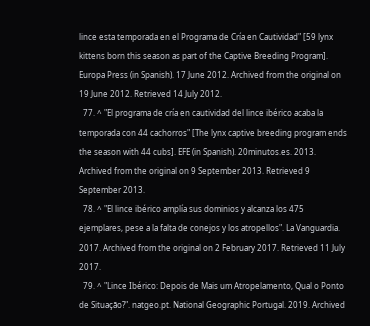lince esta temporada en el Programa de Cría en Cautividad" [59 lynx kittens born this season as part of the Captive Breeding Program]. Europa Press (in Spanish). 17 June 2012. Archived from the original on 19 June 2012. Retrieved 14 July 2012.
  77. ^ "El programa de cría en cautividad del lince ibérico acaba la temporada con 44 cachorros" [The lynx captive breeding program ends the season with 44 cubs]. EFE (in Spanish). 20minutos.es. 2013. Archived from the original on 9 September 2013. Retrieved 9 September 2013.
  78. ^ "El lince ibérico amplía sus dominios y alcanza los 475 ejemplares, pese a la falta de conejos y los atropellos". La Vanguardia. 2017. Archived from the original on 2 February 2017. Retrieved 11 July 2017.
  79. ^ "Lince Ibérico: Depois de Mais um Atropelamento, Qual o Ponto de Situação?". natgeo.pt. National Geographic Portugal. 2019. Archived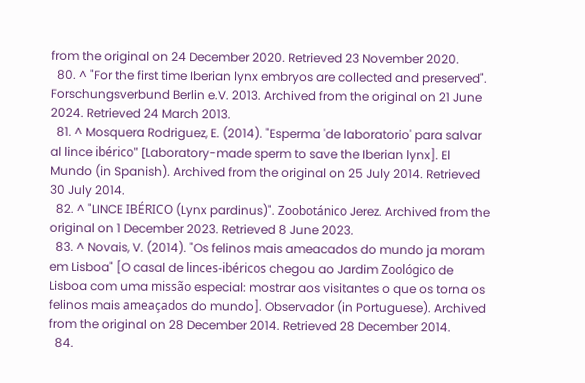from the original on 24 December 2020. Retrieved 23 November 2020.
  80. ^ "For the first time Iberian lynx embryos are collected and preserved". Forschungsverbund Berlin e.V. 2013. Archived from the original on 21 June 2024. Retrieved 24 March 2013.
  81. ^ Mosquera Rodriguez, E. (2014). "Esperma 'de laboratorio' para salvar al lince ibérico" [Laboratory-made sperm to save the Iberian lynx]. El Mundo (in Spanish). Archived from the original on 25 July 2014. Retrieved 30 July 2014.
  82. ^ "LINCE IBÉRICO (Lynx pardinus)". Zoobotánico Jerez. Archived from the original on 1 December 2023. Retrieved 8 June 2023.
  83. ^ Novais, V. (2014). "Os felinos mais ameacados do mundo ja moram em Lisboa" [O casal de linces-ibéricos chegou ao Jardim Zoológico de Lisboa com uma missão especial: mostrar aos visitantes o que os torna os felinos mais ameaçados do mundo]. Observador (in Portuguese). Archived from the original on 28 December 2014. Retrieved 28 December 2014.
  84.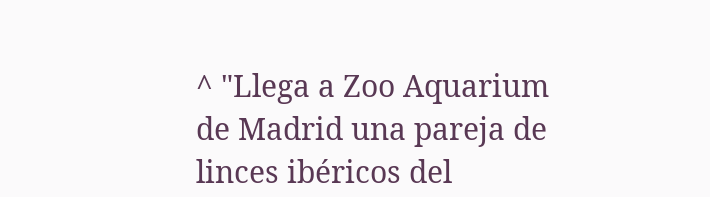^ "Llega a Zoo Aquarium de Madrid una pareja de linces ibéricos del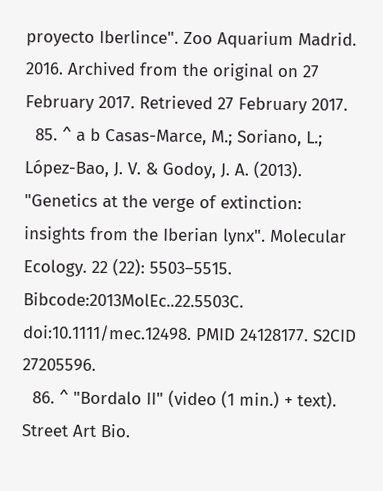proyecto Iberlince". Zoo Aquarium Madrid. 2016. Archived from the original on 27 February 2017. Retrieved 27 February 2017.
  85. ^ a b Casas-Marce, M.; Soriano, L.; López-Bao, J. V. & Godoy, J. A. (2013). "Genetics at the verge of extinction: insights from the Iberian lynx". Molecular Ecology. 22 (22): 5503–5515. Bibcode:2013MolEc..22.5503C. doi:10.1111/mec.12498. PMID 24128177. S2CID 27205596.
  86. ^ "Bordalo II" (video (1 min.) + text). Street Art Bio.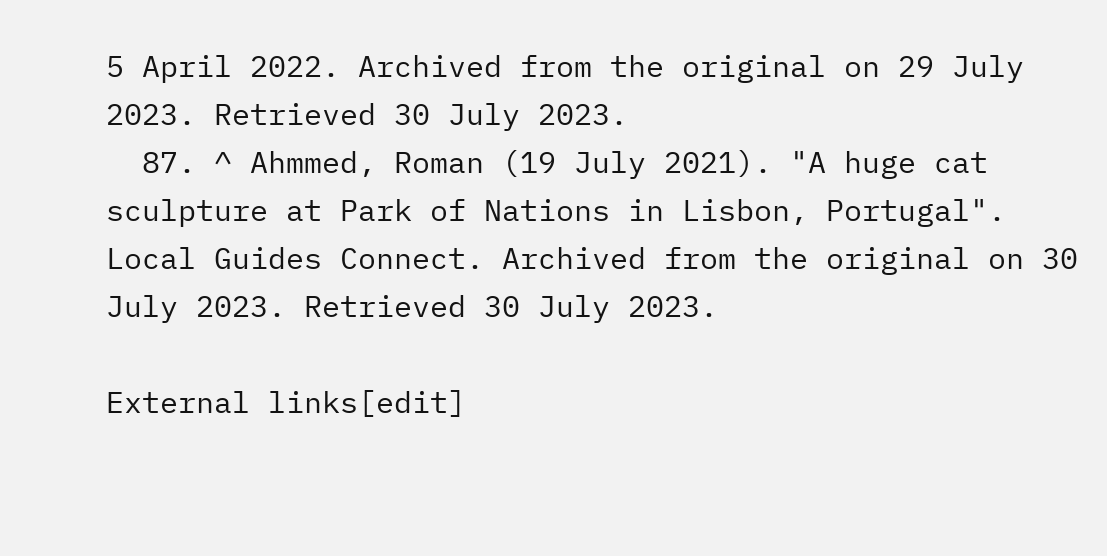5 April 2022. Archived from the original on 29 July 2023. Retrieved 30 July 2023.
  87. ^ Ahmmed, Roman (19 July 2021). "A huge cat sculpture at Park of Nations in Lisbon, Portugal". Local Guides Connect. Archived from the original on 30 July 2023. Retrieved 30 July 2023.

External links[edit]